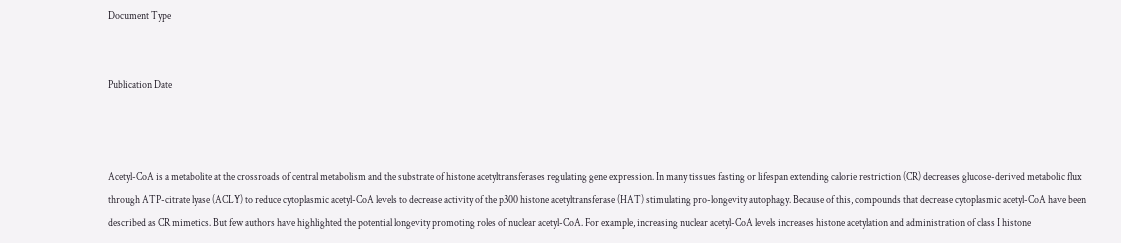Document Type


Publication Date



Acetyl-CoA is a metabolite at the crossroads of central metabolism and the substrate of histone acetyltransferases regulating gene expression. In many tissues fasting or lifespan extending calorie restriction (CR) decreases glucose-derived metabolic flux through ATP-citrate lyase (ACLY) to reduce cytoplasmic acetyl-CoA levels to decrease activity of the p300 histone acetyltransferase (HAT) stimulating pro-longevity autophagy. Because of this, compounds that decrease cytoplasmic acetyl-CoA have been described as CR mimetics. But few authors have highlighted the potential longevity promoting roles of nuclear acetyl-CoA. For example, increasing nuclear acetyl-CoA levels increases histone acetylation and administration of class I histone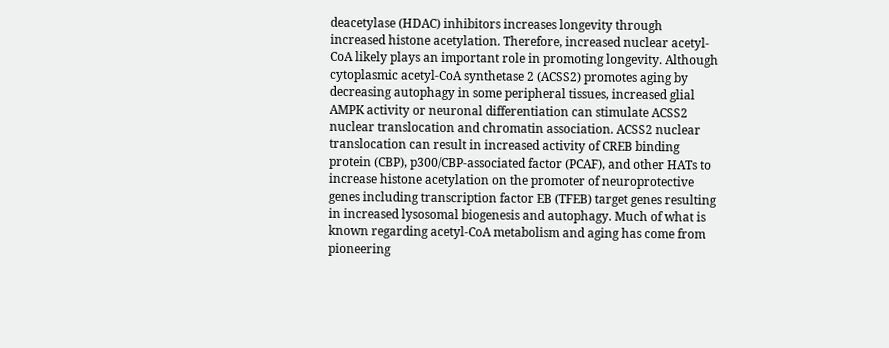deacetylase (HDAC) inhibitors increases longevity through increased histone acetylation. Therefore, increased nuclear acetyl-CoA likely plays an important role in promoting longevity. Although cytoplasmic acetyl-CoA synthetase 2 (ACSS2) promotes aging by decreasing autophagy in some peripheral tissues, increased glial AMPK activity or neuronal differentiation can stimulate ACSS2 nuclear translocation and chromatin association. ACSS2 nuclear translocation can result in increased activity of CREB binding protein (CBP), p300/CBP-associated factor (PCAF), and other HATs to increase histone acetylation on the promoter of neuroprotective genes including transcription factor EB (TFEB) target genes resulting in increased lysosomal biogenesis and autophagy. Much of what is known regarding acetyl-CoA metabolism and aging has come from pioneering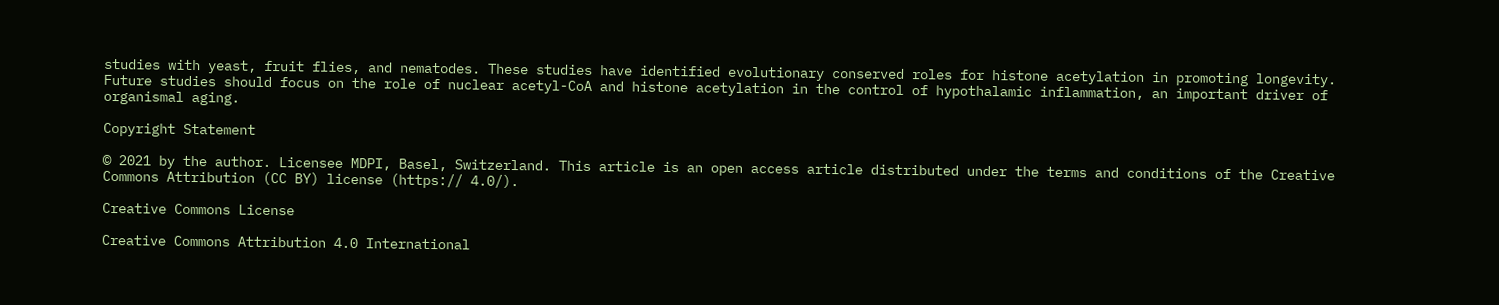studies with yeast, fruit flies, and nematodes. These studies have identified evolutionary conserved roles for histone acetylation in promoting longevity. Future studies should focus on the role of nuclear acetyl-CoA and histone acetylation in the control of hypothalamic inflammation, an important driver of organismal aging.

Copyright Statement

© 2021 by the author. Licensee MDPI, Basel, Switzerland. This article is an open access article distributed under the terms and conditions of the Creative Commons Attribution (CC BY) license (https:// 4.0/).

Creative Commons License

Creative Commons Attribution 4.0 International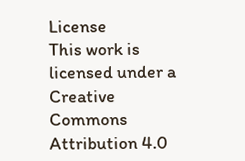License
This work is licensed under a Creative Commons Attribution 4.0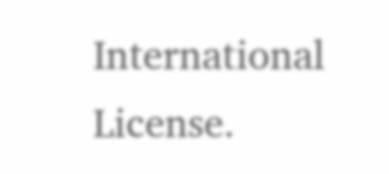International License.